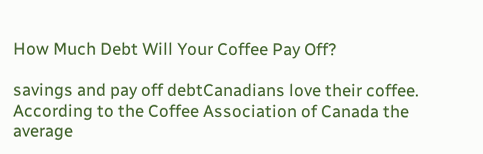How Much Debt Will Your Coffee Pay Off?

savings and pay off debtCanadians love their coffee. According to the Coffee Association of Canada the average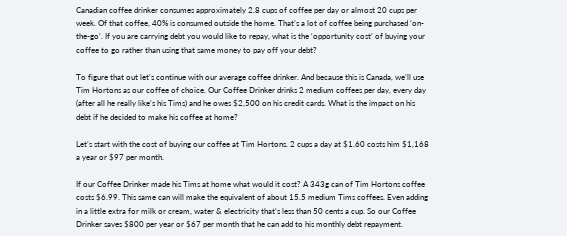Canadian coffee drinker consumes approximately 2.8 cups of coffee per day or almost 20 cups per week. Of that coffee, 40% is consumed outside the home. That’s a lot of coffee being purchased ‘on-the-go’. If you are carrying debt you would like to repay, what is the ‘opportunity cost’ of buying your coffee to go rather than using that same money to pay off your debt?

To figure that out let’s continue with our average coffee drinker. And because this is Canada, we’ll use Tim Hortons as our coffee of choice. Our Coffee Drinker drinks 2 medium coffees per day, every day (after all he really like’s his Tims) and he owes $2,500 on his credit cards. What is the impact on his debt if he decided to make his coffee at home?

Let’s start with the cost of buying our coffee at Tim Hortons. 2 cups a day at $1.60 costs him $1,168 a year or $97 per month.

If our Coffee Drinker made his Tims at home what would it cost? A 343g can of Tim Hortons coffee costs $6.99. This same can will make the equivalent of about 15.5 medium Tims coffees. Even adding in a little extra for milk or cream, water & electricity that’s less than 50 cents a cup. So our Coffee Drinker saves $800 per year or $67 per month that he can add to his monthly debt repayment.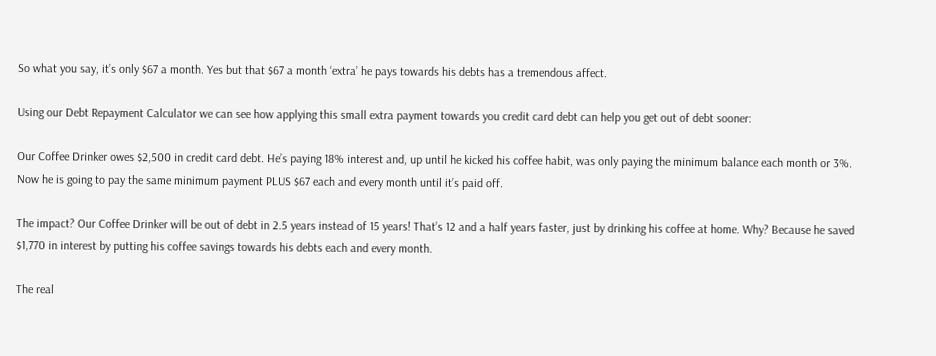So what you say, it’s only $67 a month. Yes but that $67 a month ‘extra’ he pays towards his debts has a tremendous affect.

Using our Debt Repayment Calculator we can see how applying this small extra payment towards you credit card debt can help you get out of debt sooner:

Our Coffee Drinker owes $2,500 in credit card debt. He’s paying 18% interest and, up until he kicked his coffee habit, was only paying the minimum balance each month or 3%. Now he is going to pay the same minimum payment PLUS $67 each and every month until it’s paid off.

The impact? Our Coffee Drinker will be out of debt in 2.5 years instead of 15 years! That’s 12 and a half years faster, just by drinking his coffee at home. Why? Because he saved $1,770 in interest by putting his coffee savings towards his debts each and every month.

The real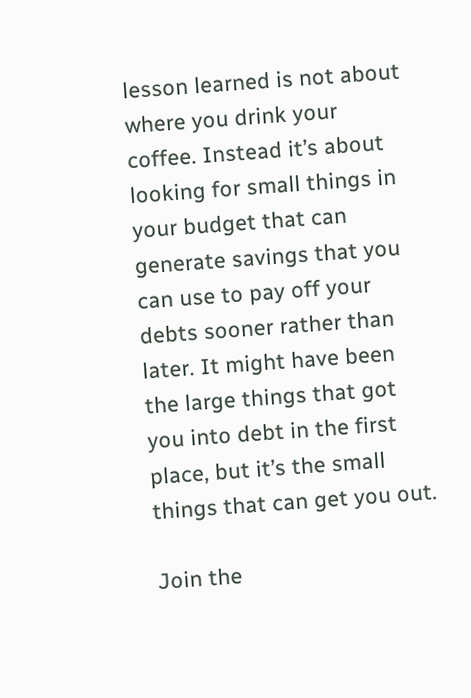lesson learned is not about where you drink your coffee. Instead it’s about looking for small things in your budget that can generate savings that you can use to pay off your debts sooner rather than later. It might have been the large things that got you into debt in the first place, but it’s the small things that can get you out.

Join the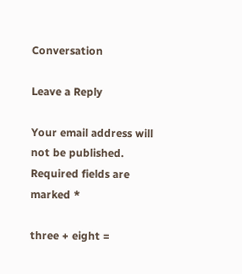Conversation

Leave a Reply

Your email address will not be published. Required fields are marked *

three + eight =